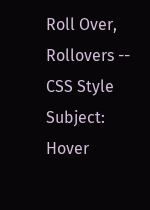Roll Over, Rollovers -- CSS Style
Subject:   Hover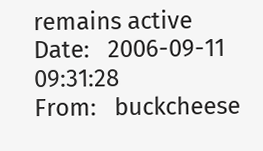remains active
Date:   2006-09-11 09:31:28
From:   buckcheese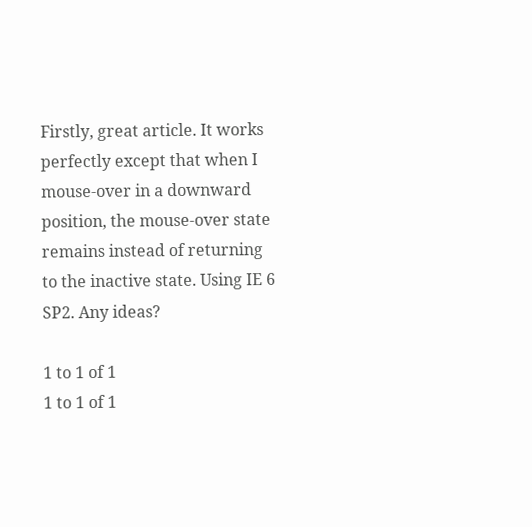Firstly, great article. It works perfectly except that when I mouse-over in a downward position, the mouse-over state remains instead of returning to the inactive state. Using IE 6 SP2. Any ideas?

1 to 1 of 1
1 to 1 of 1